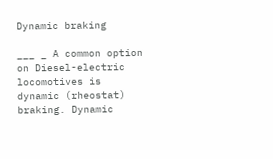Dynamic braking

___ _ A common option on Diesel-electric locomotives is dynamic (rheostat) braking. Dynamic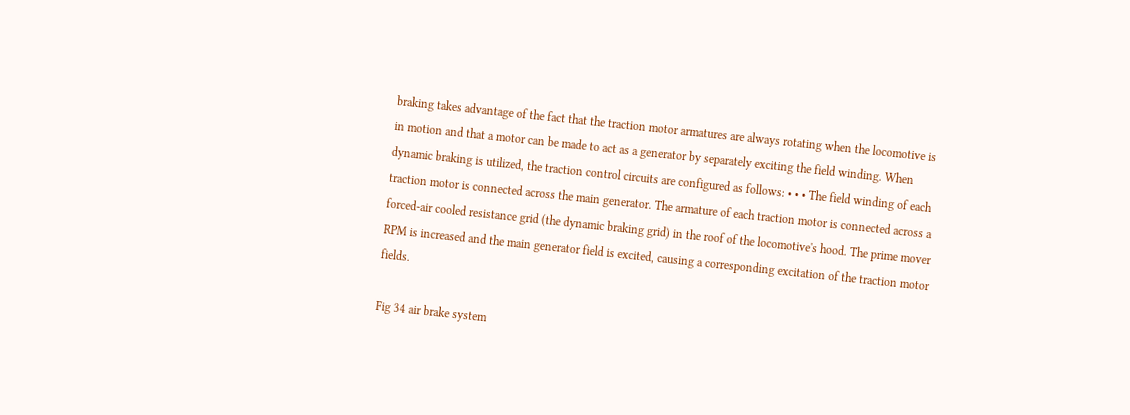braking takes advantage of the fact that the traction motor armatures are always rotating when the locomotive is in motion and that a motor can be made to act as a generator by separately exciting the field winding. When dynamic braking is utilized, the traction control circuits are configured as follows: • • • The field winding of each traction motor is connected across the main generator. The armature of each traction motor is connected across a forced-air cooled resistance grid (the dynamic braking grid) in the roof of the locomotive's hood. The prime mover RPM is increased and the main generator field is excited, causing a corresponding excitation of the traction motor fields.

Fig 34 air brake system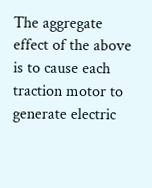The aggregate effect of the above is to cause each traction motor to generate electric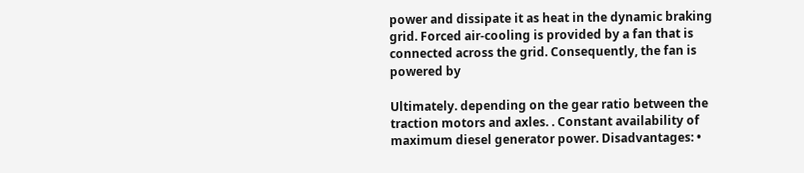power and dissipate it as heat in the dynamic braking grid. Forced air-cooling is provided by a fan that is connected across the grid. Consequently, the fan is powered by

Ultimately. depending on the gear ratio between the traction motors and axles. . Constant availability of maximum diesel generator power. Disadvantages: •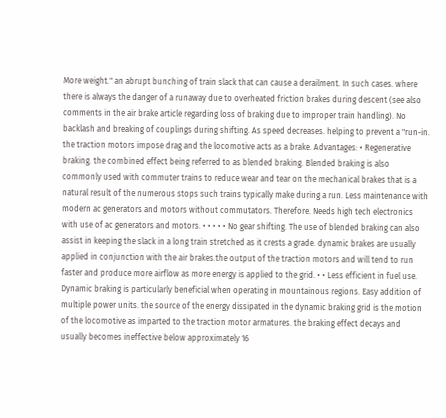More weight." an abrupt bunching of train slack that can cause a derailment. In such cases. where there is always the danger of a runaway due to overheated friction brakes during descent (see also comments in the air brake article regarding loss of braking due to improper train handling). No backlash and breaking of couplings during shifting. As speed decreases. helping to prevent a "run-in. the traction motors impose drag and the locomotive acts as a brake. Advantages: • Regenerative braking. the combined effect being referred to as blended braking. Blended braking is also commonly used with commuter trains to reduce wear and tear on the mechanical brakes that is a natural result of the numerous stops such trains typically make during a run. Less maintenance with modern ac generators and motors without commutators. Therefore. Needs high tech electronics with use of ac generators and motors. • • • • • No gear shifting. The use of blended braking can also assist in keeping the slack in a long train stretched as it crests a grade. dynamic brakes are usually applied in conjunction with the air brakes.the output of the traction motors and will tend to run faster and produce more airflow as more energy is applied to the grid. • • Less efficient in fuel use. Dynamic braking is particularly beneficial when operating in mountainous regions. Easy addition of multiple power units. the source of the energy dissipated in the dynamic braking grid is the motion of the locomotive as imparted to the traction motor armatures. the braking effect decays and usually becomes ineffective below approximately 16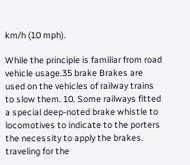km/h (10 mph).

While the principle is familiar from road vehicle usage.35 brake Brakes are used on the vehicles of railway trains to slow them. 10. Some railways fitted a special deep-noted brake whistle to locomotives to indicate to the porters the necessity to apply the brakes. traveling for the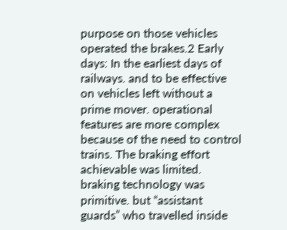purpose on those vehicles operated the brakes.2 Early days: In the earliest days of railways. and to be effective on vehicles left without a prime mover. operational features are more complex because of the need to control trains. The braking effort achievable was limited. braking technology was primitive. but “assistant guards” who travelled inside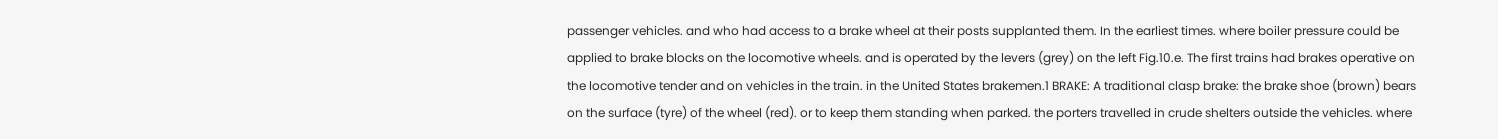passenger vehicles. and who had access to a brake wheel at their posts supplanted them. In the earliest times. where boiler pressure could be applied to brake blocks on the locomotive wheels. and is operated by the levers (grey) on the left Fig.10.e. The first trains had brakes operative on the locomotive tender and on vehicles in the train. in the United States brakemen.1 BRAKE: A traditional clasp brake: the brake shoe (brown) bears on the surface (tyre) of the wheel (red). or to keep them standing when parked. the porters travelled in crude shelters outside the vehicles. where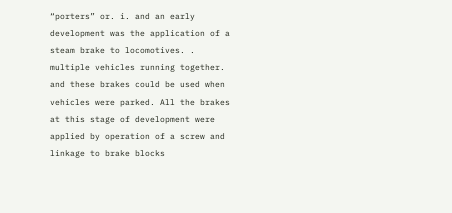“porters” or. i. and an early development was the application of a steam brake to locomotives. . multiple vehicles running together. and these brakes could be used when vehicles were parked. All the brakes at this stage of development were applied by operation of a screw and linkage to brake blocks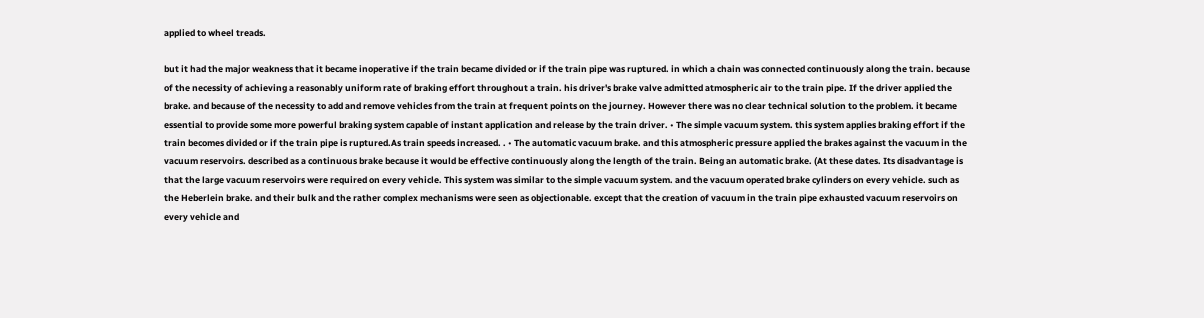applied to wheel treads.

but it had the major weakness that it became inoperative if the train became divided or if the train pipe was ruptured. in which a chain was connected continuously along the train. because of the necessity of achieving a reasonably uniform rate of braking effort throughout a train. his driver's brake valve admitted atmospheric air to the train pipe. If the driver applied the brake. and because of the necessity to add and remove vehicles from the train at frequent points on the journey. However there was no clear technical solution to the problem. it became essential to provide some more powerful braking system capable of instant application and release by the train driver. • The simple vacuum system. this system applies braking effort if the train becomes divided or if the train pipe is ruptured.As train speeds increased. . • The automatic vacuum brake. and this atmospheric pressure applied the brakes against the vacuum in the vacuum reservoirs. described as a continuous brake because it would be effective continuously along the length of the train. Being an automatic brake. (At these dates. Its disadvantage is that the large vacuum reservoirs were required on every vehicle. This system was similar to the simple vacuum system. and the vacuum operated brake cylinders on every vehicle. such as the Heberlein brake. and their bulk and the rather complex mechanisms were seen as objectionable. except that the creation of vacuum in the train pipe exhausted vacuum reservoirs on every vehicle and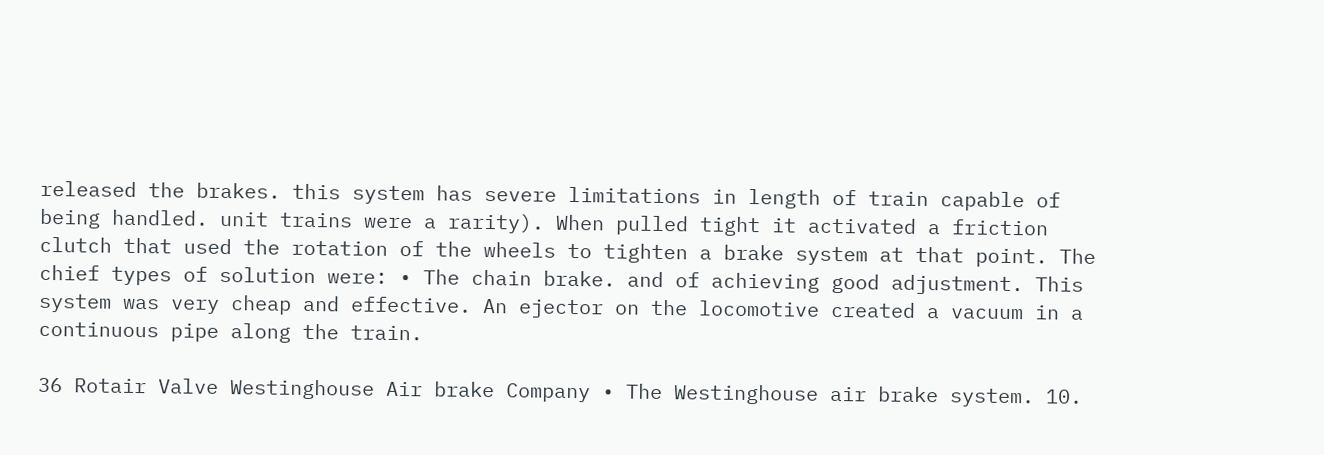released the brakes. this system has severe limitations in length of train capable of being handled. unit trains were a rarity). When pulled tight it activated a friction clutch that used the rotation of the wheels to tighten a brake system at that point. The chief types of solution were: • The chain brake. and of achieving good adjustment. This system was very cheap and effective. An ejector on the locomotive created a vacuum in a continuous pipe along the train.

36 Rotair Valve Westinghouse Air brake Company • The Westinghouse air brake system. 10.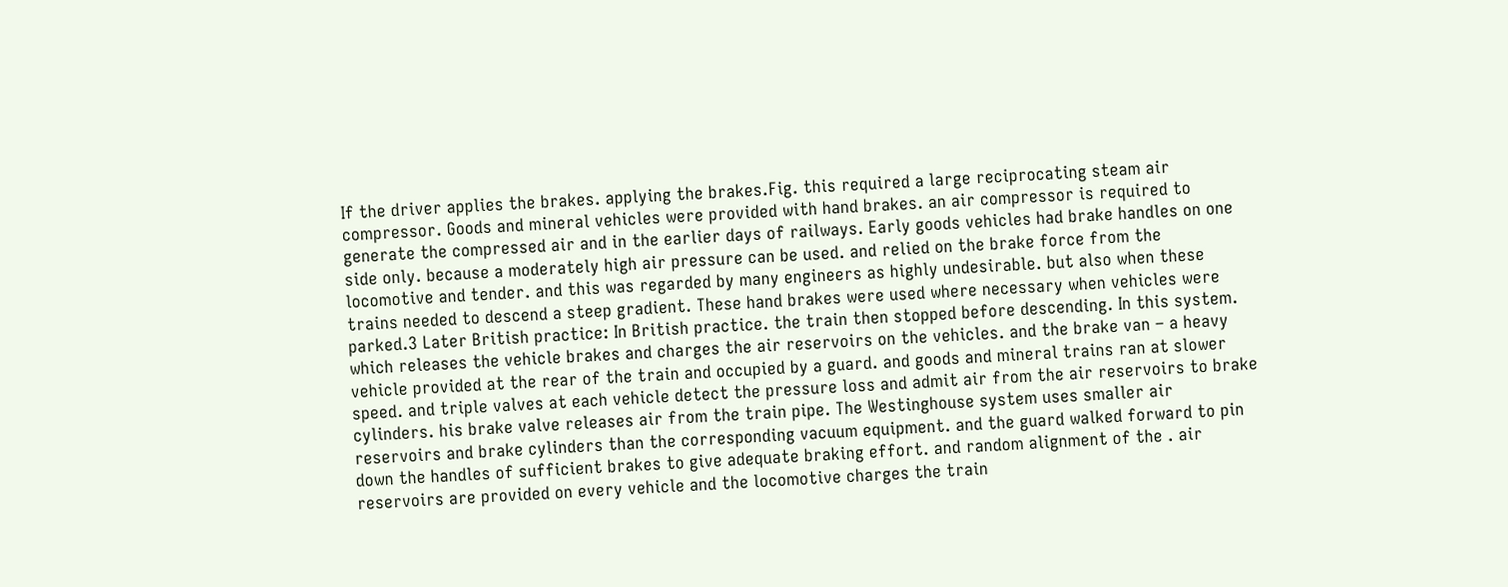If the driver applies the brakes. applying the brakes.Fig. this required a large reciprocating steam air compressor. Goods and mineral vehicles were provided with hand brakes. an air compressor is required to generate the compressed air and in the earlier days of railways. Early goods vehicles had brake handles on one side only. because a moderately high air pressure can be used. and relied on the brake force from the locomotive and tender. and this was regarded by many engineers as highly undesirable. but also when these trains needed to descend a steep gradient. These hand brakes were used where necessary when vehicles were parked.3 Later British practice: In British practice. the train then stopped before descending. In this system. which releases the vehicle brakes and charges the air reservoirs on the vehicles. and the brake van – a heavy vehicle provided at the rear of the train and occupied by a guard. and goods and mineral trains ran at slower speed. and triple valves at each vehicle detect the pressure loss and admit air from the air reservoirs to brake cylinders. his brake valve releases air from the train pipe. The Westinghouse system uses smaller air reservoirs and brake cylinders than the corresponding vacuum equipment. and the guard walked forward to pin down the handles of sufficient brakes to give adequate braking effort. and random alignment of the . air reservoirs are provided on every vehicle and the locomotive charges the train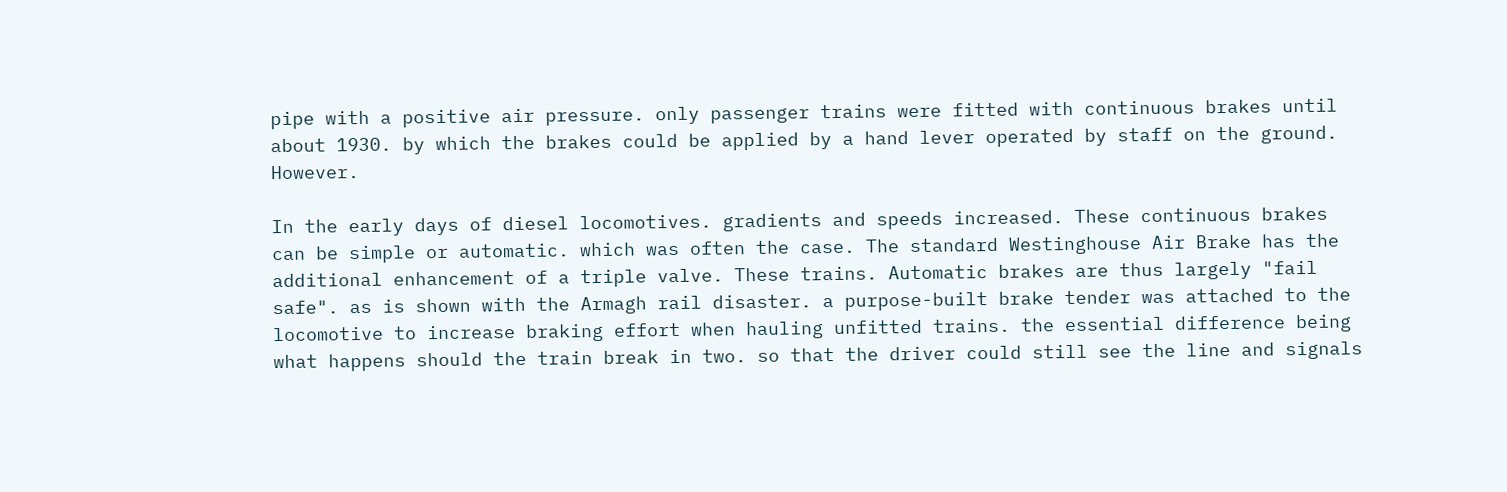pipe with a positive air pressure. only passenger trains were fitted with continuous brakes until about 1930. by which the brakes could be applied by a hand lever operated by staff on the ground. However.

In the early days of diesel locomotives. gradients and speeds increased. These continuous brakes can be simple or automatic. which was often the case. The standard Westinghouse Air Brake has the additional enhancement of a triple valve. These trains. Automatic brakes are thus largely "fail safe". as is shown with the Armagh rail disaster. a purpose-built brake tender was attached to the locomotive to increase braking effort when hauling unfitted trains. the essential difference being what happens should the train break in two. so that the driver could still see the line and signals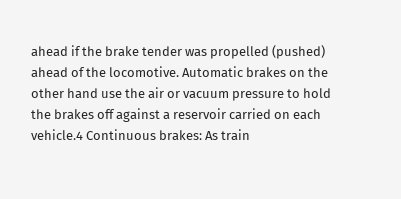ahead if the brake tender was propelled (pushed) ahead of the locomotive. Automatic brakes on the other hand use the air or vacuum pressure to hold the brakes off against a reservoir carried on each vehicle.4 Continuous brakes: As train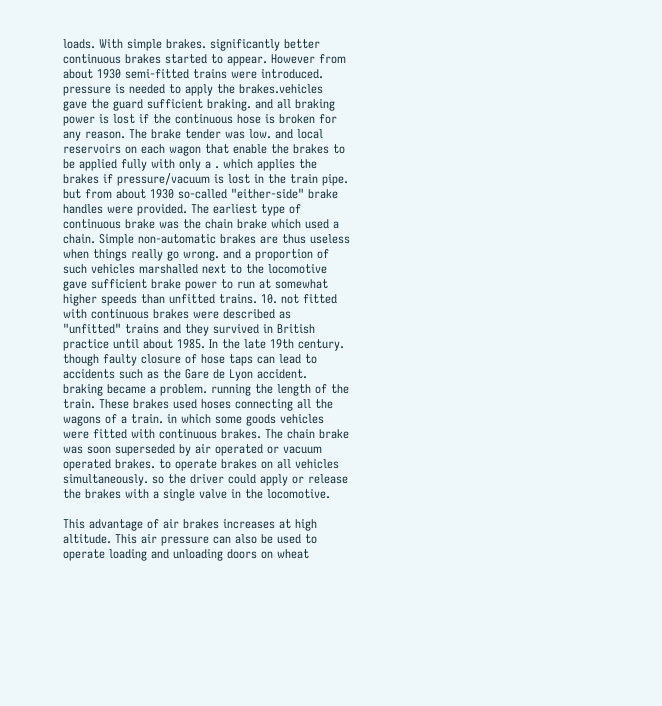loads. With simple brakes. significantly better continuous brakes started to appear. However from about 1930 semi-fitted trains were introduced. pressure is needed to apply the brakes.vehicles gave the guard sufficient braking. and all braking power is lost if the continuous hose is broken for any reason. The brake tender was low. and local reservoirs on each wagon that enable the brakes to be applied fully with only a . which applies the brakes if pressure/vacuum is lost in the train pipe. but from about 1930 so-called "either-side" brake handles were provided. The earliest type of continuous brake was the chain brake which used a chain. Simple non-automatic brakes are thus useless when things really go wrong. and a proportion of such vehicles marshalled next to the locomotive gave sufficient brake power to run at somewhat higher speeds than unfitted trains. 10. not fitted with continuous brakes were described as "unfitted" trains and they survived in British practice until about 1985. In the late 19th century. though faulty closure of hose taps can lead to accidents such as the Gare de Lyon accident. braking became a problem. running the length of the train. These brakes used hoses connecting all the wagons of a train. in which some goods vehicles were fitted with continuous brakes. The chain brake was soon superseded by air operated or vacuum operated brakes. to operate brakes on all vehicles simultaneously. so the driver could apply or release the brakes with a single valve in the locomotive.

This advantage of air brakes increases at high altitude. This air pressure can also be used to operate loading and unloading doors on wheat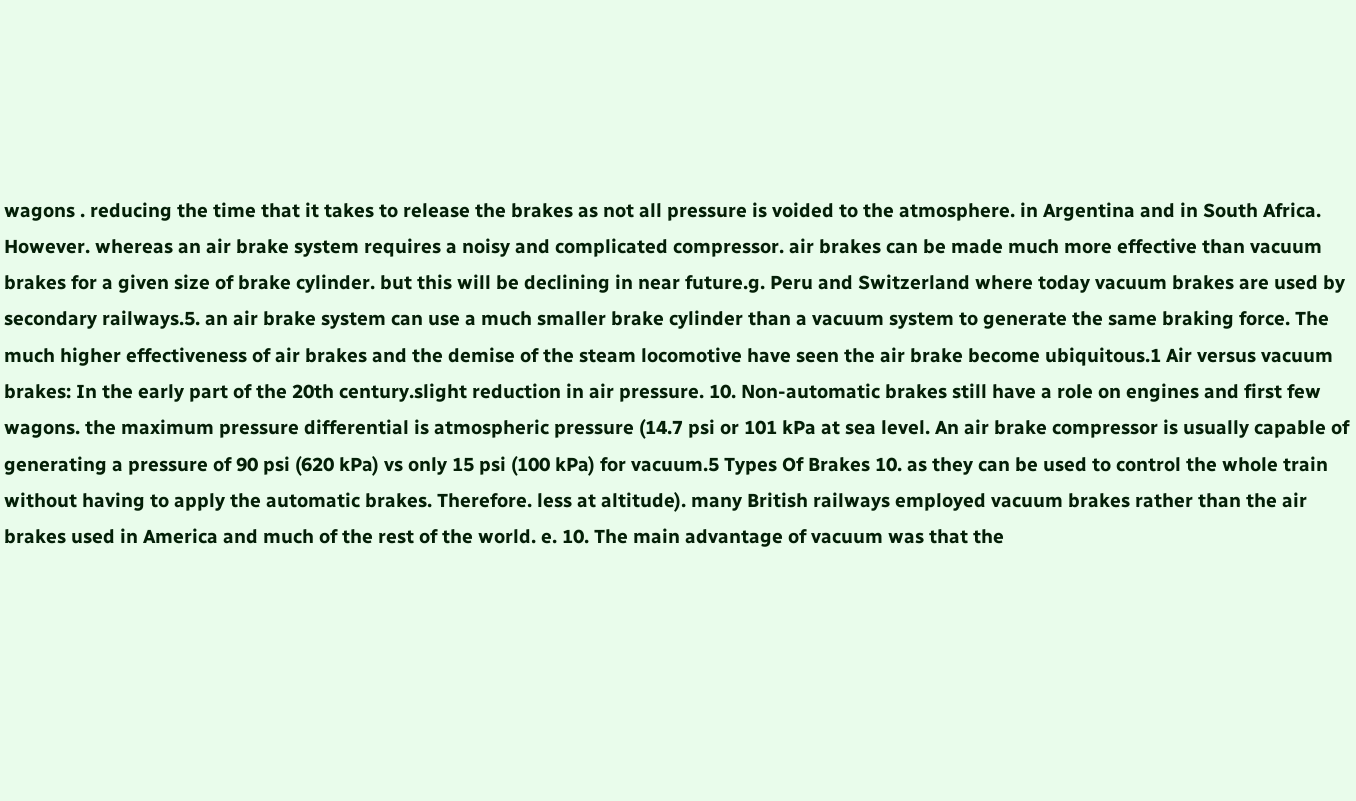wagons . reducing the time that it takes to release the brakes as not all pressure is voided to the atmosphere. in Argentina and in South Africa. However. whereas an air brake system requires a noisy and complicated compressor. air brakes can be made much more effective than vacuum brakes for a given size of brake cylinder. but this will be declining in near future.g. Peru and Switzerland where today vacuum brakes are used by secondary railways.5. an air brake system can use a much smaller brake cylinder than a vacuum system to generate the same braking force. The much higher effectiveness of air brakes and the demise of the steam locomotive have seen the air brake become ubiquitous.1 Air versus vacuum brakes: In the early part of the 20th century.slight reduction in air pressure. 10. Non-automatic brakes still have a role on engines and first few wagons. the maximum pressure differential is atmospheric pressure (14.7 psi or 101 kPa at sea level. An air brake compressor is usually capable of generating a pressure of 90 psi (620 kPa) vs only 15 psi (100 kPa) for vacuum.5 Types Of Brakes 10. as they can be used to control the whole train without having to apply the automatic brakes. Therefore. less at altitude). many British railways employed vacuum brakes rather than the air brakes used in America and much of the rest of the world. e. 10. The main advantage of vacuum was that the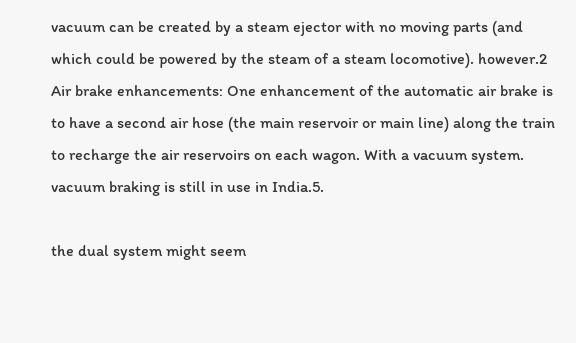vacuum can be created by a steam ejector with no moving parts (and which could be powered by the steam of a steam locomotive). however.2 Air brake enhancements: One enhancement of the automatic air brake is to have a second air hose (the main reservoir or main line) along the train to recharge the air reservoirs on each wagon. With a vacuum system. vacuum braking is still in use in India.5.

the dual system might seem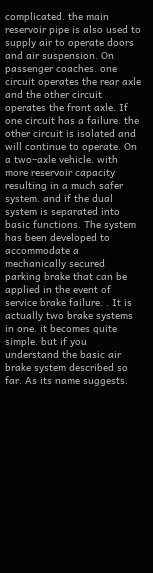complicated. the main reservoir pipe is also used to supply air to operate doors and air suspension. On passenger coaches. one circuit operates the rear axle and the other circuit operates the front axle. If one circuit has a failure. the other circuit is isolated and will continue to operate. On a two–axle vehicle. with more reservoir capacity resulting in a much safer system. and if the dual system is separated into basic functions. The system has been developed to accommodate a mechanically secured parking brake that can be applied in the event of service brake failure. . It is actually two brake systems in one. it becomes quite simple. but if you understand the basic air brake system described so far. As its name suggests.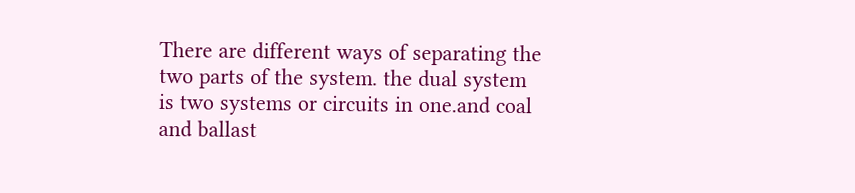There are different ways of separating the two parts of the system. the dual system is two systems or circuits in one.and coal and ballast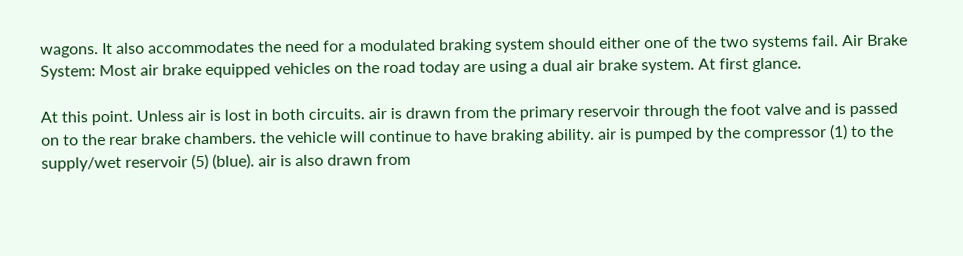wagons. It also accommodates the need for a modulated braking system should either one of the two systems fail. Air Brake System: Most air brake equipped vehicles on the road today are using a dual air brake system. At first glance.

At this point. Unless air is lost in both circuits. air is drawn from the primary reservoir through the foot valve and is passed on to the rear brake chambers. the vehicle will continue to have braking ability. air is pumped by the compressor (1) to the supply/wet reservoir (5) (blue). air is also drawn from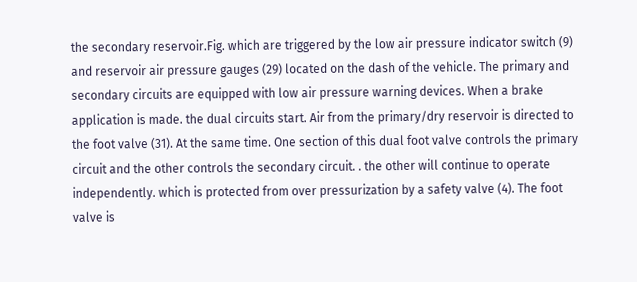the secondary reservoir.Fig. which are triggered by the low air pressure indicator switch (9) and reservoir air pressure gauges (29) located on the dash of the vehicle. The primary and secondary circuits are equipped with low air pressure warning devices. When a brake application is made. the dual circuits start. Air from the primary/dry reservoir is directed to the foot valve (31). At the same time. One section of this dual foot valve controls the primary circuit and the other controls the secondary circuit. . the other will continue to operate independently. which is protected from over pressurization by a safety valve (4). The foot valve is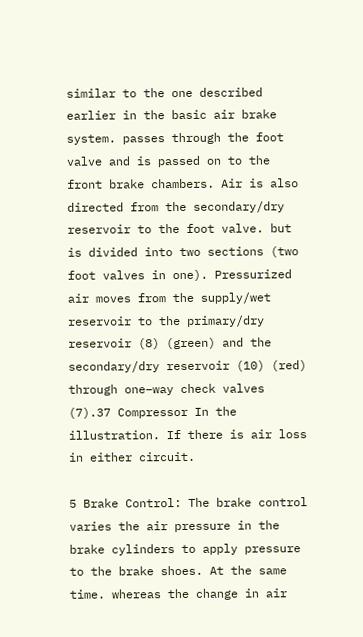similar to the one described earlier in the basic air brake system. passes through the foot valve and is passed on to the front brake chambers. Air is also directed from the secondary/dry reservoir to the foot valve. but is divided into two sections (two foot valves in one). Pressurized air moves from the supply/wet reservoir to the primary/dry reservoir (8) (green) and the secondary/dry reservoir (10) (red) through one–way check valves (7).37 Compressor In the illustration. If there is air loss in either circuit.

5 Brake Control: The brake control varies the air pressure in the brake cylinders to apply pressure to the brake shoes. At the same time. whereas the change in air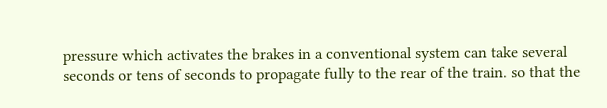pressure which activates the brakes in a conventional system can take several seconds or tens of seconds to propagate fully to the rear of the train. so that the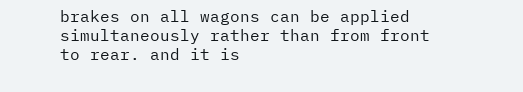brakes on all wagons can be applied simultaneously rather than from front to rear. and it is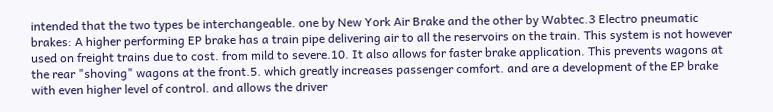intended that the two types be interchangeable. one by New York Air Brake and the other by Wabtec.3 Electro pneumatic brakes: A higher performing EP brake has a train pipe delivering air to all the reservoirs on the train. This system is not however used on freight trains due to cost. from mild to severe.10. It also allows for faster brake application. This prevents wagons at the rear "shoving" wagons at the front.5. which greatly increases passenger comfort. and are a development of the EP brake with even higher level of control. and allows the driver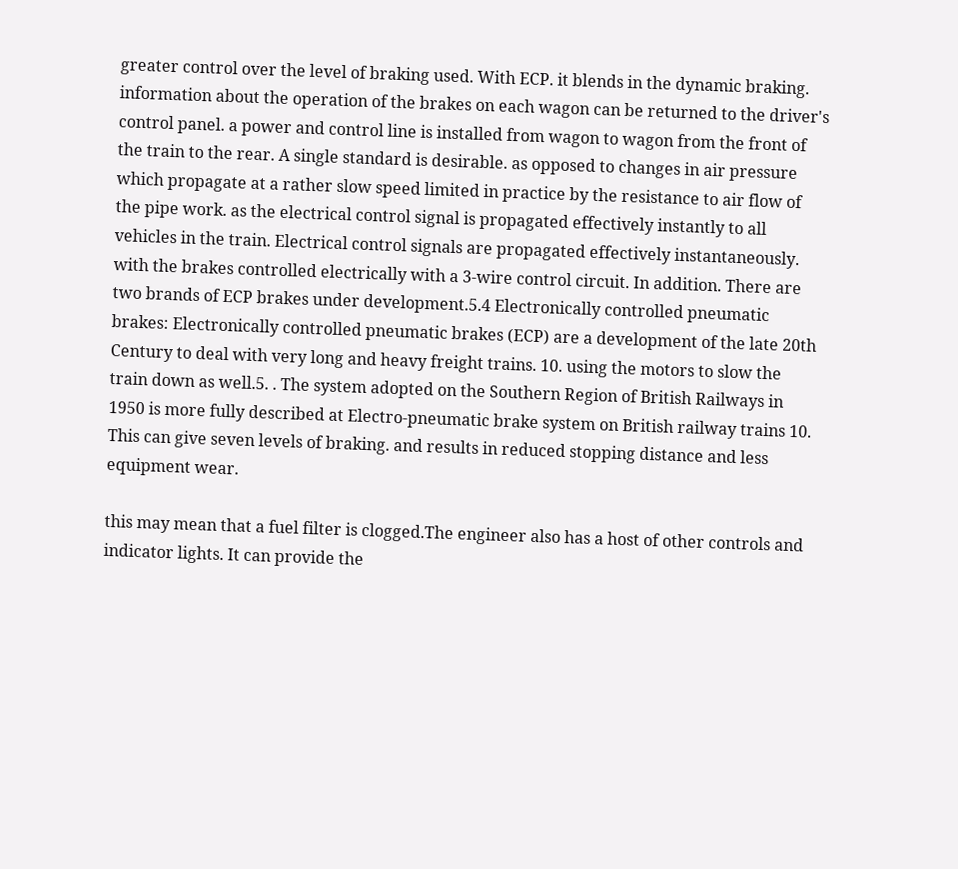greater control over the level of braking used. With ECP. it blends in the dynamic braking. information about the operation of the brakes on each wagon can be returned to the driver's control panel. a power and control line is installed from wagon to wagon from the front of the train to the rear. A single standard is desirable. as opposed to changes in air pressure which propagate at a rather slow speed limited in practice by the resistance to air flow of the pipe work. as the electrical control signal is propagated effectively instantly to all vehicles in the train. Electrical control signals are propagated effectively instantaneously. with the brakes controlled electrically with a 3-wire control circuit. In addition. There are two brands of ECP brakes under development.5.4 Electronically controlled pneumatic brakes: Electronically controlled pneumatic brakes (ECP) are a development of the late 20th Century to deal with very long and heavy freight trains. 10. using the motors to slow the train down as well.5. . The system adopted on the Southern Region of British Railways in 1950 is more fully described at Electro-pneumatic brake system on British railway trains 10. This can give seven levels of braking. and results in reduced stopping distance and less equipment wear.

this may mean that a fuel filter is clogged.The engineer also has a host of other controls and indicator lights. It can provide the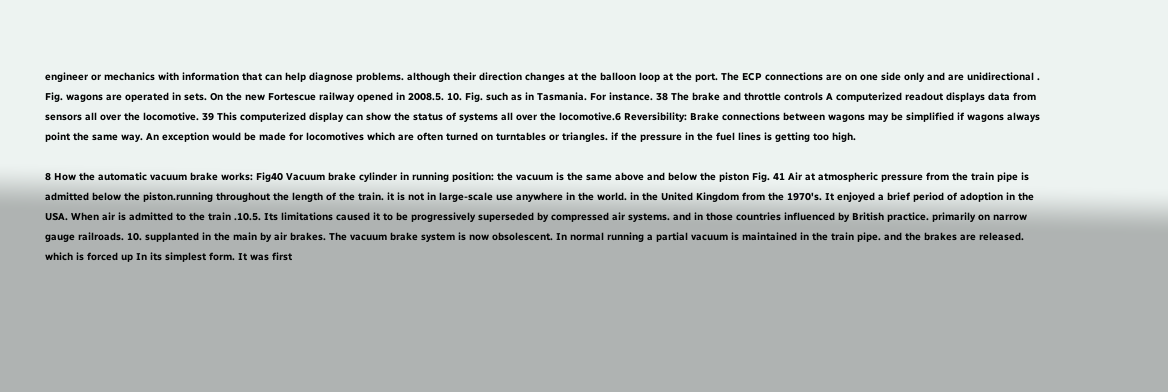engineer or mechanics with information that can help diagnose problems. although their direction changes at the balloon loop at the port. The ECP connections are on one side only and are unidirectional . Fig. wagons are operated in sets. On the new Fortescue railway opened in 2008.5. 10. Fig. such as in Tasmania. For instance. 38 The brake and throttle controls A computerized readout displays data from sensors all over the locomotive. 39 This computerized display can show the status of systems all over the locomotive.6 Reversibility: Brake connections between wagons may be simplified if wagons always point the same way. An exception would be made for locomotives which are often turned on turntables or triangles. if the pressure in the fuel lines is getting too high.

8 How the automatic vacuum brake works: Fig40 Vacuum brake cylinder in running position: the vacuum is the same above and below the piston Fig. 41 Air at atmospheric pressure from the train pipe is admitted below the piston.running throughout the length of the train. it is not in large-scale use anywhere in the world. in the United Kingdom from the 1970's. It enjoyed a brief period of adoption in the USA. When air is admitted to the train .10.5. Its limitations caused it to be progressively superseded by compressed air systems. and in those countries influenced by British practice. primarily on narrow gauge railroads. 10. supplanted in the main by air brakes. The vacuum brake system is now obsolescent. In normal running a partial vacuum is maintained in the train pipe. and the brakes are released. which is forced up In its simplest form. It was first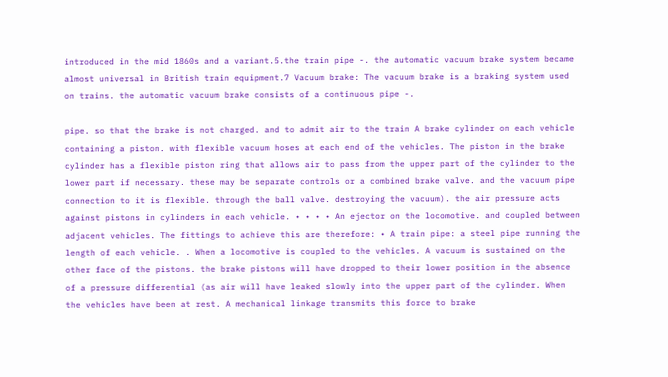introduced in the mid 1860s and a variant.5.the train pipe -. the automatic vacuum brake system became almost universal in British train equipment.7 Vacuum brake: The vacuum brake is a braking system used on trains. the automatic vacuum brake consists of a continuous pipe -.

pipe. so that the brake is not charged. and to admit air to the train A brake cylinder on each vehicle containing a piston. with flexible vacuum hoses at each end of the vehicles. The piston in the brake cylinder has a flexible piston ring that allows air to pass from the upper part of the cylinder to the lower part if necessary. these may be separate controls or a combined brake valve. and the vacuum pipe connection to it is flexible. through the ball valve. destroying the vacuum). the air pressure acts against pistons in cylinders in each vehicle. • • • • An ejector on the locomotive. and coupled between adjacent vehicles. The fittings to achieve this are therefore: • A train pipe: a steel pipe running the length of each vehicle. . When a locomotive is coupled to the vehicles. A vacuum is sustained on the other face of the pistons. the brake pistons will have dropped to their lower position in the absence of a pressure differential (as air will have leaked slowly into the upper part of the cylinder. When the vehicles have been at rest. A mechanical linkage transmits this force to brake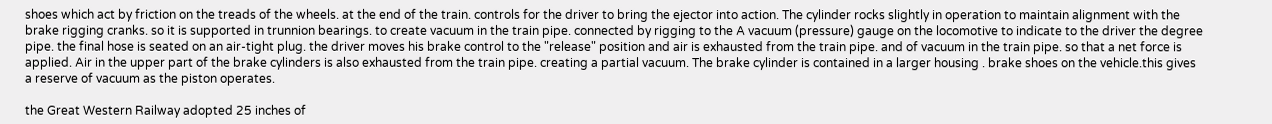shoes which act by friction on the treads of the wheels. at the end of the train. controls for the driver to bring the ejector into action. The cylinder rocks slightly in operation to maintain alignment with the brake rigging cranks. so it is supported in trunnion bearings. to create vacuum in the train pipe. connected by rigging to the A vacuum (pressure) gauge on the locomotive to indicate to the driver the degree pipe. the final hose is seated on an air-tight plug. the driver moves his brake control to the "release" position and air is exhausted from the train pipe. and of vacuum in the train pipe. so that a net force is applied. Air in the upper part of the brake cylinders is also exhausted from the train pipe. creating a partial vacuum. The brake cylinder is contained in a larger housing . brake shoes on the vehicle.this gives a reserve of vacuum as the piston operates.

the Great Western Railway adopted 25 inches of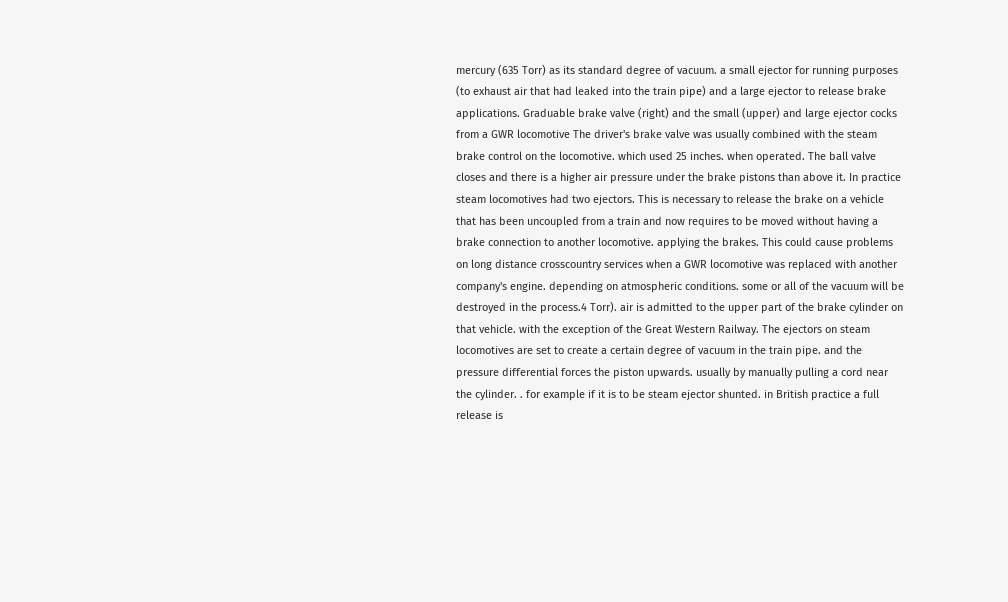mercury (635 Torr) as its standard degree of vacuum. a small ejector for running purposes (to exhaust air that had leaked into the train pipe) and a large ejector to release brake applications. Graduable brake valve (right) and the small (upper) and large ejector cocks from a GWR locomotive The driver's brake valve was usually combined with the steam brake control on the locomotive. which used 25 inches. when operated. The ball valve closes and there is a higher air pressure under the brake pistons than above it. In practice steam locomotives had two ejectors. This is necessary to release the brake on a vehicle that has been uncoupled from a train and now requires to be moved without having a brake connection to another locomotive. applying the brakes. This could cause problems on long distance crosscountry services when a GWR locomotive was replaced with another company's engine. depending on atmospheric conditions. some or all of the vacuum will be destroyed in the process.4 Torr). air is admitted to the upper part of the brake cylinder on that vehicle. with the exception of the Great Western Railway. The ejectors on steam locomotives are set to create a certain degree of vacuum in the train pipe. and the pressure differential forces the piston upwards. usually by manually pulling a cord near the cylinder. . for example if it is to be steam ejector shunted. in British practice a full release is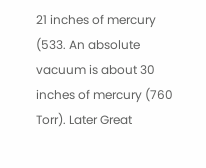21 inches of mercury (533. An absolute vacuum is about 30 inches of mercury (760 Torr). Later Great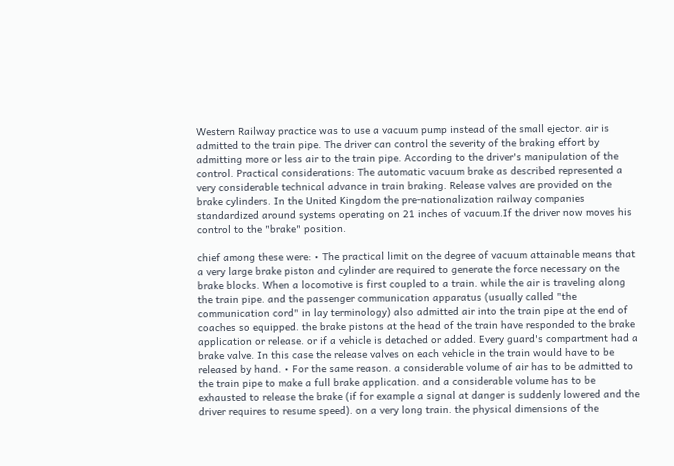Western Railway practice was to use a vacuum pump instead of the small ejector. air is admitted to the train pipe. The driver can control the severity of the braking effort by admitting more or less air to the train pipe. According to the driver's manipulation of the control. Practical considerations: The automatic vacuum brake as described represented a very considerable technical advance in train braking. Release valves are provided on the brake cylinders. In the United Kingdom the pre-nationalization railway companies standardized around systems operating on 21 inches of vacuum.If the driver now moves his control to the "brake" position.

chief among these were: • The practical limit on the degree of vacuum attainable means that a very large brake piston and cylinder are required to generate the force necessary on the brake blocks. When a locomotive is first coupled to a train. while the air is traveling along the train pipe. and the passenger communication apparatus (usually called "the communication cord" in lay terminology) also admitted air into the train pipe at the end of coaches so equipped. the brake pistons at the head of the train have responded to the brake application or release. or if a vehicle is detached or added. Every guard's compartment had a brake valve. In this case the release valves on each vehicle in the train would have to be released by hand. • For the same reason. a considerable volume of air has to be admitted to the train pipe to make a full brake application. and a considerable volume has to be exhausted to release the brake (if for example a signal at danger is suddenly lowered and the driver requires to resume speed). on a very long train. the physical dimensions of the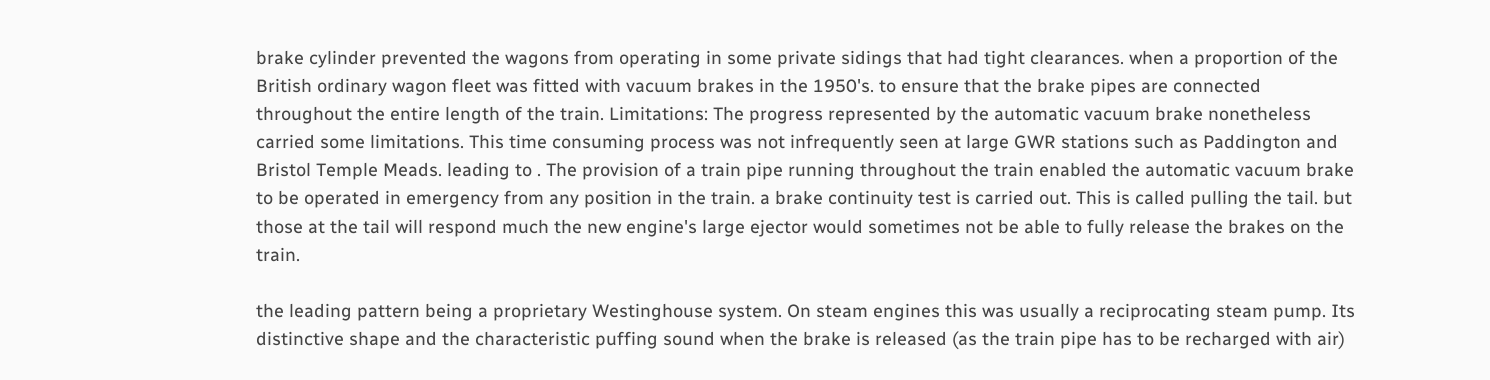brake cylinder prevented the wagons from operating in some private sidings that had tight clearances. when a proportion of the British ordinary wagon fleet was fitted with vacuum brakes in the 1950's. to ensure that the brake pipes are connected throughout the entire length of the train. Limitations: The progress represented by the automatic vacuum brake nonetheless carried some limitations. This time consuming process was not infrequently seen at large GWR stations such as Paddington and Bristol Temple Meads. leading to . The provision of a train pipe running throughout the train enabled the automatic vacuum brake to be operated in emergency from any position in the train. a brake continuity test is carried out. This is called pulling the tail. but those at the tail will respond much the new engine's large ejector would sometimes not be able to fully release the brakes on the train.

the leading pattern being a proprietary Westinghouse system. On steam engines this was usually a reciprocating steam pump. Its distinctive shape and the characteristic puffing sound when the brake is released (as the train pipe has to be recharged with air)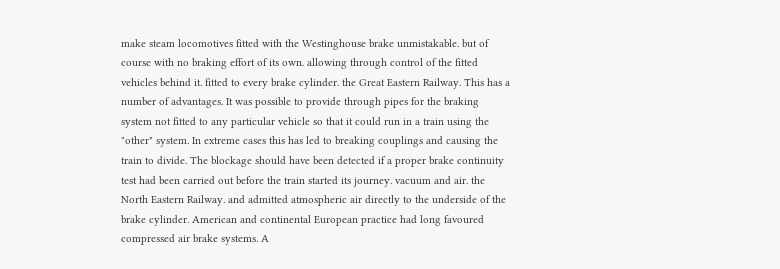make steam locomotives fitted with the Westinghouse brake unmistakable. but of course with no braking effort of its own. allowing through control of the fitted vehicles behind it. fitted to every brake cylinder. the Great Eastern Railway. This has a number of advantages. It was possible to provide through pipes for the braking system not fitted to any particular vehicle so that it could run in a train using the "other" system. In extreme cases this has led to breaking couplings and causing the train to divide. The blockage should have been detected if a proper brake continuity test had been carried out before the train started its journey. vacuum and air. the North Eastern Railway. and admitted atmospheric air directly to the underside of the brake cylinder. American and continental European practice had long favoured compressed air brake systems. A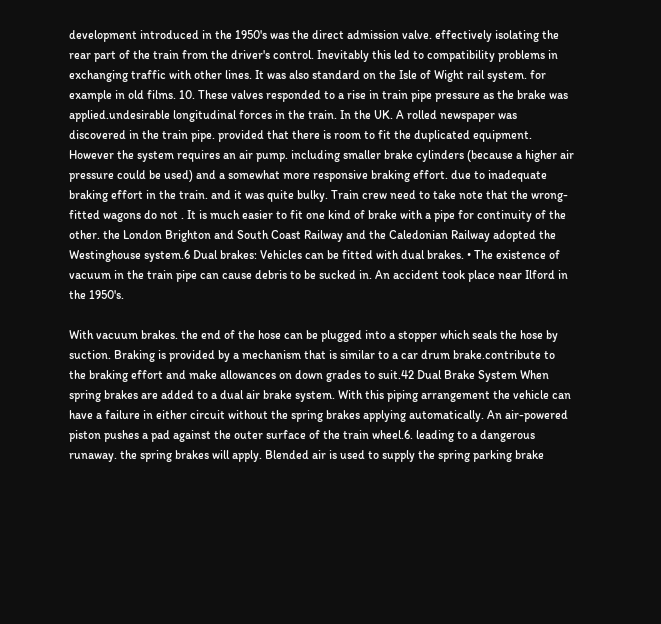development introduced in the 1950's was the direct admission valve. effectively isolating the rear part of the train from the driver's control. Inevitably this led to compatibility problems in exchanging traffic with other lines. It was also standard on the Isle of Wight rail system. for example in old films. 10. These valves responded to a rise in train pipe pressure as the brake was applied.undesirable longitudinal forces in the train. In the UK. A rolled newspaper was discovered in the train pipe. provided that there is room to fit the duplicated equipment. However the system requires an air pump. including smaller brake cylinders (because a higher air pressure could be used) and a somewhat more responsive braking effort. due to inadequate braking effort in the train. and it was quite bulky. Train crew need to take note that the wrong-fitted wagons do not . It is much easier to fit one kind of brake with a pipe for continuity of the other. the London Brighton and South Coast Railway and the Caledonian Railway adopted the Westinghouse system.6 Dual brakes: Vehicles can be fitted with dual brakes. • The existence of vacuum in the train pipe can cause debris to be sucked in. An accident took place near Ilford in the 1950's.

With vacuum brakes. the end of the hose can be plugged into a stopper which seals the hose by suction. Braking is provided by a mechanism that is similar to a car drum brake.contribute to the braking effort and make allowances on down grades to suit.42 Dual Brake System When spring brakes are added to a dual air brake system. With this piping arrangement the vehicle can have a failure in either circuit without the spring brakes applying automatically. An air-powered piston pushes a pad against the outer surface of the train wheel.6. leading to a dangerous runaway. the spring brakes will apply. Blended air is used to supply the spring parking brake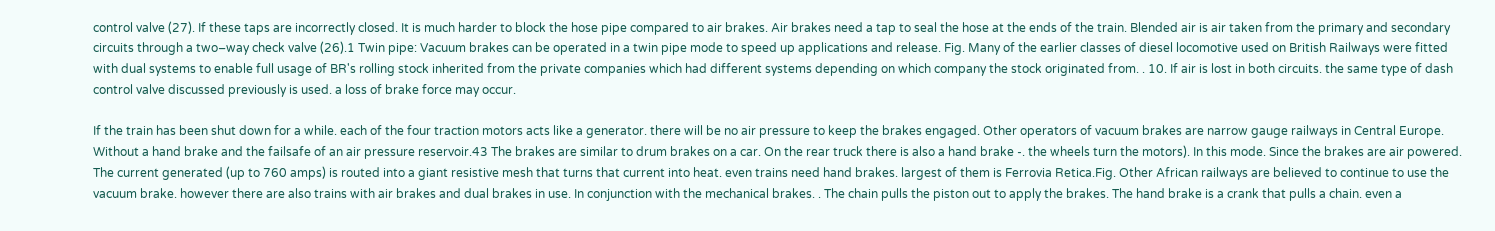control valve (27). If these taps are incorrectly closed. It is much harder to block the hose pipe compared to air brakes. Air brakes need a tap to seal the hose at the ends of the train. Blended air is air taken from the primary and secondary circuits through a two–way check valve (26).1 Twin pipe: Vacuum brakes can be operated in a twin pipe mode to speed up applications and release. Fig. Many of the earlier classes of diesel locomotive used on British Railways were fitted with dual systems to enable full usage of BR's rolling stock inherited from the private companies which had different systems depending on which company the stock originated from. . 10. If air is lost in both circuits. the same type of dash control valve discussed previously is used. a loss of brake force may occur.

If the train has been shut down for a while. each of the four traction motors acts like a generator. there will be no air pressure to keep the brakes engaged. Other operators of vacuum brakes are narrow gauge railways in Central Europe. Without a hand brake and the failsafe of an air pressure reservoir.43 The brakes are similar to drum brakes on a car. On the rear truck there is also a hand brake -. the wheels turn the motors). In this mode. Since the brakes are air powered. The current generated (up to 760 amps) is routed into a giant resistive mesh that turns that current into heat. even trains need hand brakes. largest of them is Ferrovia Retica.Fig. Other African railways are believed to continue to use the vacuum brake. however there are also trains with air brakes and dual brakes in use. In conjunction with the mechanical brakes. . The chain pulls the piston out to apply the brakes. The hand brake is a crank that pulls a chain. even a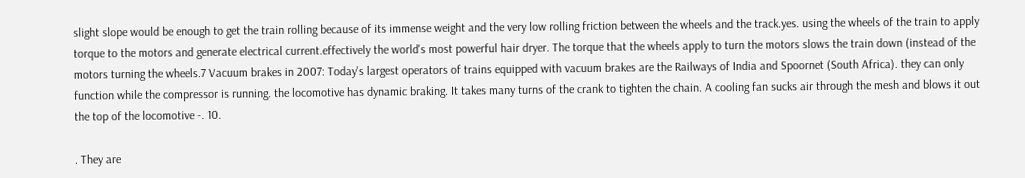slight slope would be enough to get the train rolling because of its immense weight and the very low rolling friction between the wheels and the track.yes. using the wheels of the train to apply torque to the motors and generate electrical current.effectively the world's most powerful hair dryer. The torque that the wheels apply to turn the motors slows the train down (instead of the motors turning the wheels.7 Vacuum brakes in 2007: Today's largest operators of trains equipped with vacuum brakes are the Railways of India and Spoornet (South Africa). they can only function while the compressor is running. the locomotive has dynamic braking. It takes many turns of the crank to tighten the chain. A cooling fan sucks air through the mesh and blows it out the top of the locomotive -. 10.

. They are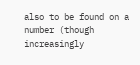also to be found on a number (though increasingly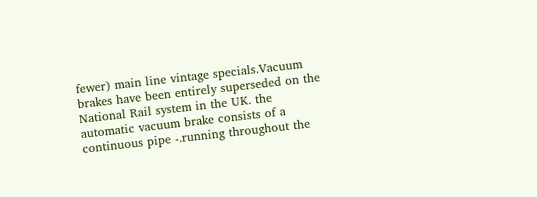fewer) main line vintage specials.Vacuum brakes have been entirely superseded on the National Rail system in the UK. the automatic vacuum brake consists of a continuous pipe -.running throughout the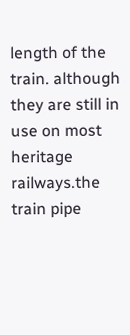length of the train. although they are still in use on most heritage railways.the train pipe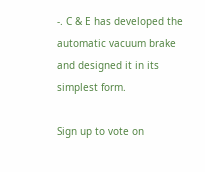-. C & E has developed the automatic vacuum brake and designed it in its simplest form.

Sign up to vote on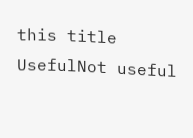this title
UsefulNot useful